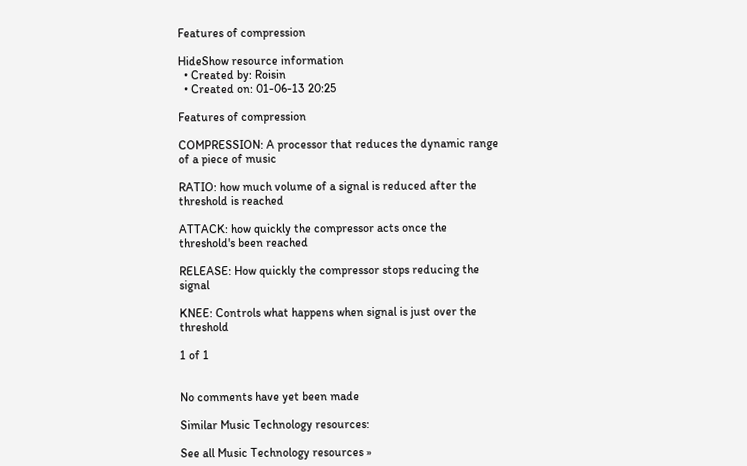Features of compression

HideShow resource information
  • Created by: Roisin
  • Created on: 01-06-13 20:25

Features of compression

COMPRESSION: A processor that reduces the dynamic range of a piece of music

RATIO: how much volume of a signal is reduced after the threshold is reached

ATTACK: how quickly the compressor acts once the threshold's been reached

RELEASE: How quickly the compressor stops reducing the signal

KNEE: Controls what happens when signal is just over the threshold

1 of 1


No comments have yet been made

Similar Music Technology resources:

See all Music Technology resources »